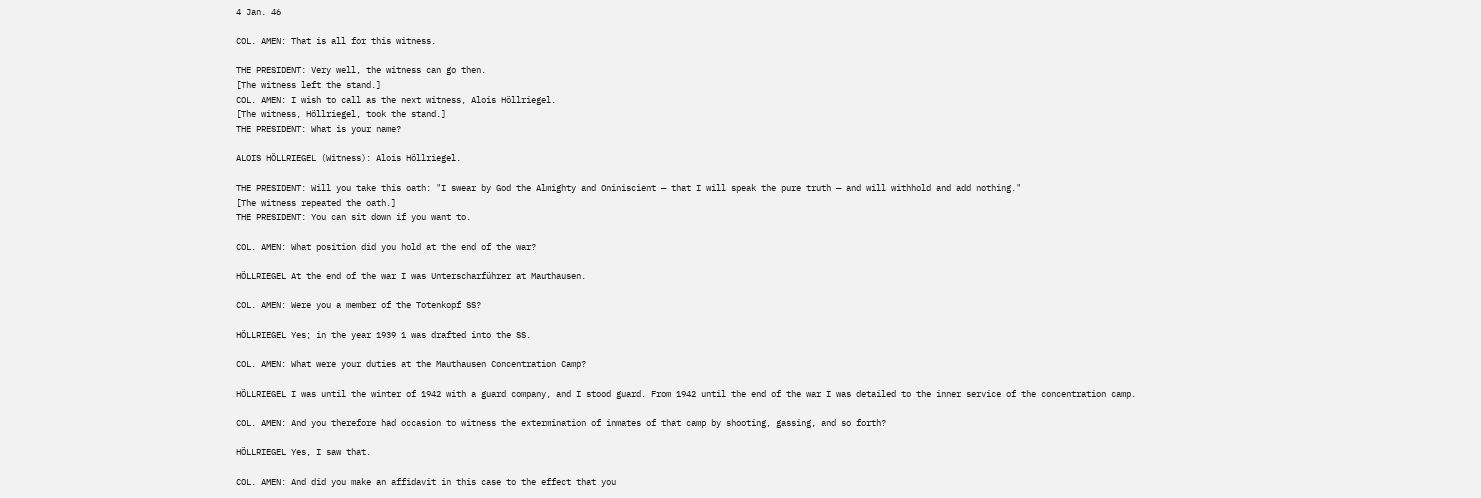4 Jan. 46

COL. AMEN: That is all for this witness.

THE PRESIDENT: Very well, the witness can go then.
[The witness left the stand.]
COL. AMEN: I wish to call as the next witness, Alois Höllriegel.
[The witness, Höllriegel, took the stand.]
THE PRESIDENT: What is your name?

ALOIS HÖLLRIEGEL (Witness): Alois Höllriegel.

THE PRESIDENT: Will you take this oath: "I swear by God the Almighty and Oniniscient — that I will speak the pure truth — and will withhold and add nothing."
[The witness repeated the oath.]
THE PRESIDENT: You can sit down if you want to.

COL. AMEN: What position did you hold at the end of the war?

HÖLLRIEGEL At the end of the war I was Unterscharführer at Mauthausen.

COL. AMEN: Were you a member of the Totenkopf SS?

HÖLLRIEGEL Yes; in the year 1939 1 was drafted into the SS.

COL. AMEN: What were your duties at the Mauthausen Concentration Camp?

HÖLLRIEGEL I was until the winter of 1942 with a guard company, and I stood guard. From 1942 until the end of the war I was detailed to the inner service of the concentration camp.

COL. AMEN: And you therefore had occasion to witness the extermination of inmates of that camp by shooting, gassing, and so forth?

HÖLLRIEGEL Yes, I saw that.

COL. AMEN: And did you make an affidavit in this case to the effect that you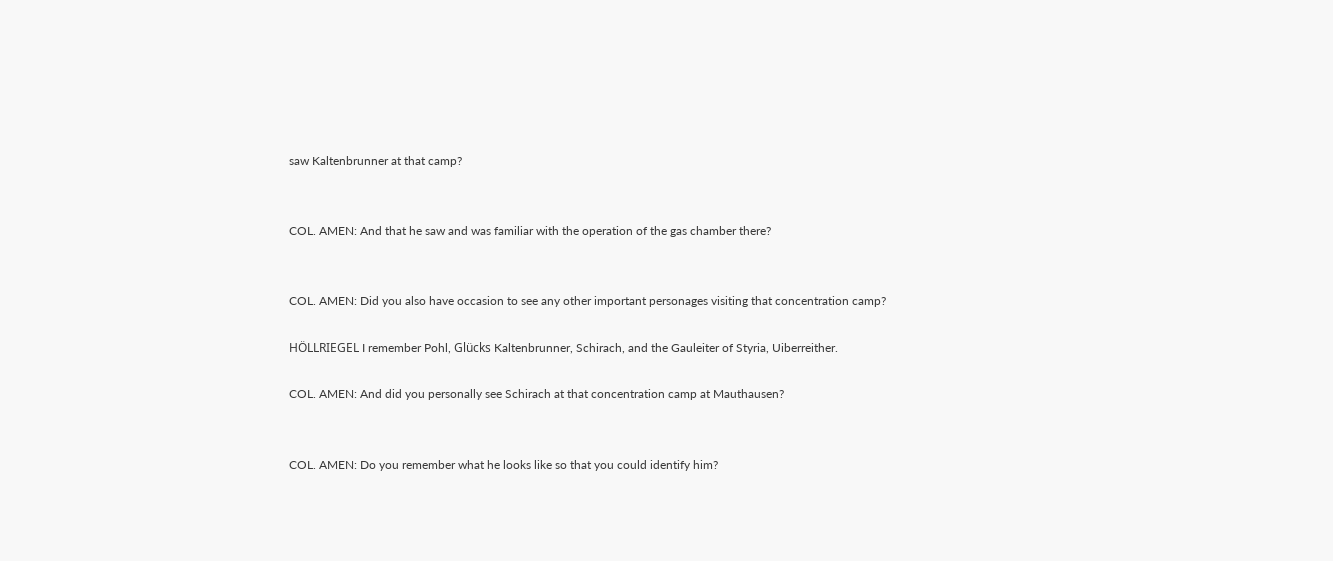saw Kaltenbrunner at that camp?


COL. AMEN: And that he saw and was familiar with the operation of the gas chamber there?


COL. AMEN: Did you also have occasion to see any other important personages visiting that concentration camp?

HÖLLRIEGEL I remember Pohl, Glücks Kaltenbrunner, Schirach, and the Gauleiter of Styria, Uiberreither.

COL. AMEN: And did you personally see Schirach at that concentration camp at Mauthausen?


COL. AMEN: Do you remember what he looks like so that you could identify him?